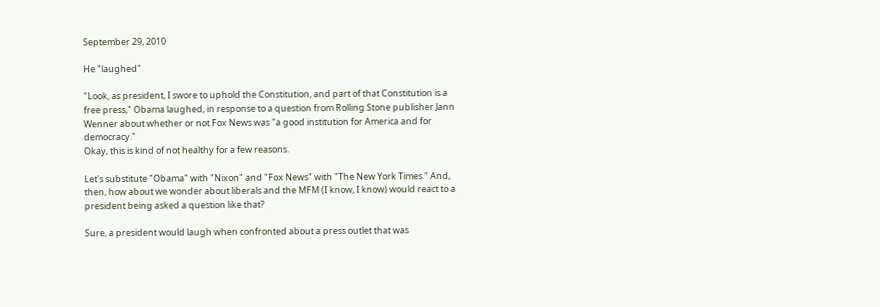September 29, 2010

He "laughed"

"Look, as president, I swore to uphold the Constitution, and part of that Constitution is a free press," Obama laughed, in response to a question from Rolling Stone publisher Jann Wenner about whether or not Fox News was "a good institution for America and for democracy."
Okay, this is kind of not healthy for a few reasons.

Let's substitute "Obama" with "Nixon" and "Fox News" with "The New York Times." And, then, how about we wonder about liberals and the MFM (I know, I know) would react to a president being asked a question like that?

Sure, a president would laugh when confronted about a press outlet that was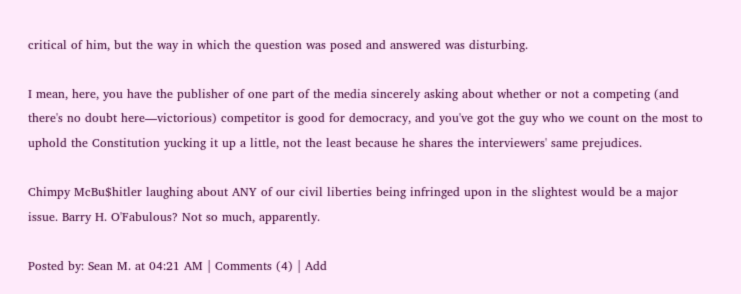critical of him, but the way in which the question was posed and answered was disturbing.

I mean, here, you have the publisher of one part of the media sincerely asking about whether or not a competing (and there's no doubt here—victorious) competitor is good for democracy, and you've got the guy who we count on the most to uphold the Constitution yucking it up a little, not the least because he shares the interviewers' same prejudices.

Chimpy McBu$hitler laughing about ANY of our civil liberties being infringed upon in the slightest would be a major issue. Barry H. O'Fabulous? Not so much, apparently.

Posted by: Sean M. at 04:21 AM | Comments (4) | Add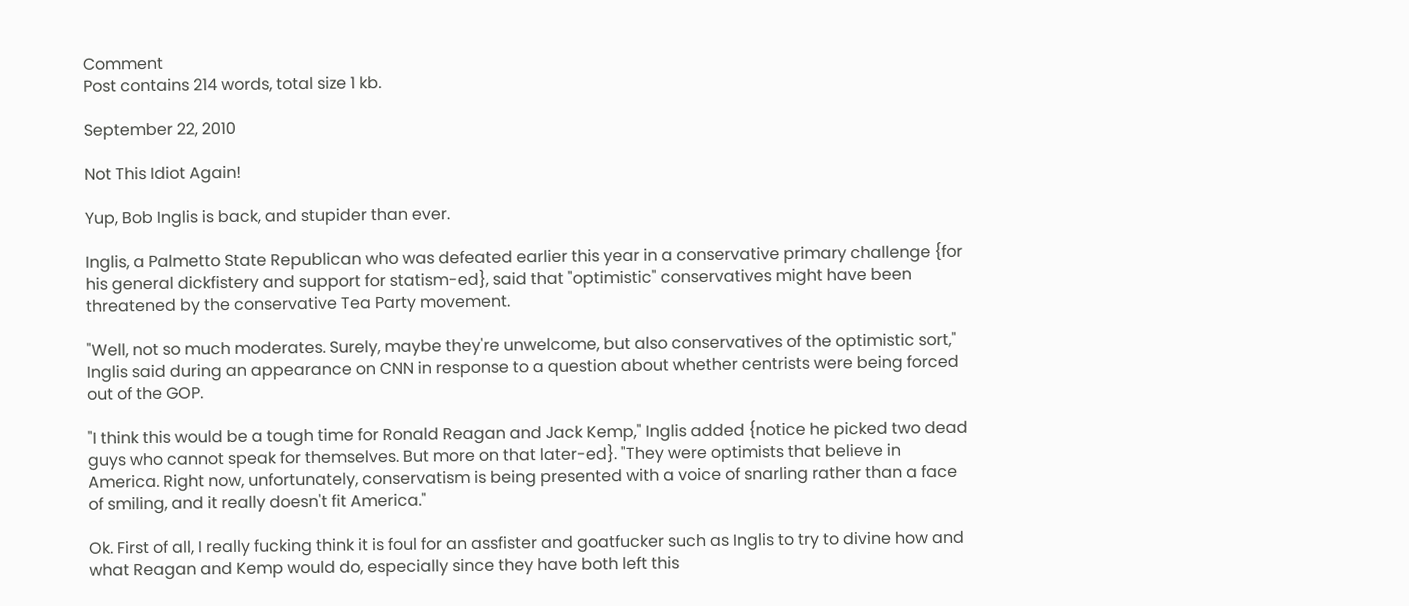Comment
Post contains 214 words, total size 1 kb.

September 22, 2010

Not This Idiot Again!

Yup, Bob Inglis is back, and stupider than ever.

Inglis, a Palmetto State Republican who was defeated earlier this year in a conservative primary challenge {for his general dickfistery and support for statism-ed}, said that "optimistic" conservatives might have been threatened by the conservative Tea Party movement.

"Well, not so much moderates. Surely, maybe they're unwelcome, but also conservatives of the optimistic sort," Inglis said during an appearance on CNN in response to a question about whether centrists were being forced out of the GOP.

"I think this would be a tough time for Ronald Reagan and Jack Kemp," Inglis added {notice he picked two dead guys who cannot speak for themselves. But more on that later-ed}. "They were optimists that believe in America. Right now, unfortunately, conservatism is being presented with a voice of snarling rather than a face of smiling, and it really doesn't fit America."

Ok. First of all, I really fucking think it is foul for an assfister and goatfucker such as Inglis to try to divine how and what Reagan and Kemp would do, especially since they have both left this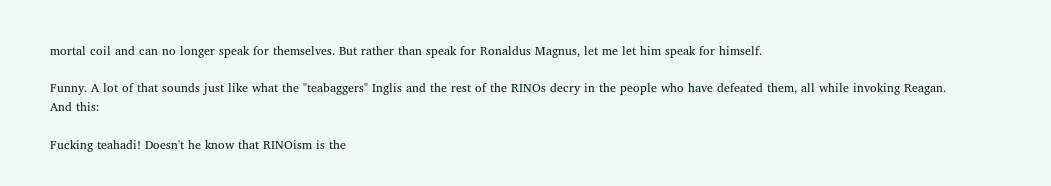mortal coil and can no longer speak for themselves. But rather than speak for Ronaldus Magnus, let me let him speak for himself.

Funny. A lot of that sounds just like what the "teabaggers" Inglis and the rest of the RINOs decry in the people who have defeated them, all while invoking Reagan. And this:

Fucking teahadi! Doesn't he know that RINOism is the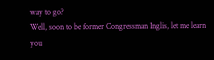way to go?
Well, soon to be former Congressman Inglis, let me learn you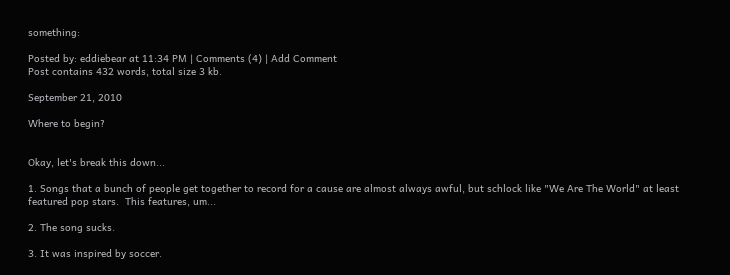something:

Posted by: eddiebear at 11:34 PM | Comments (4) | Add Comment
Post contains 432 words, total size 3 kb.

September 21, 2010

Where to begin?


Okay, let's break this down...

1. Songs that a bunch of people get together to record for a cause are almost always awful, but schlock like "We Are The World" at least featured pop stars.  This features, um...

2. The song sucks.

3. It was inspired by soccer.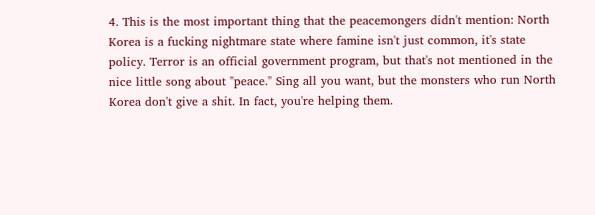4. This is the most important thing that the peacemongers didn't mention: North Korea is a fucking nightmare state where famine isn't just common, it's state policy. Terror is an official government program, but that's not mentioned in the nice little song about "peace." Sing all you want, but the monsters who run North Korea don't give a shit. In fact, you're helping them.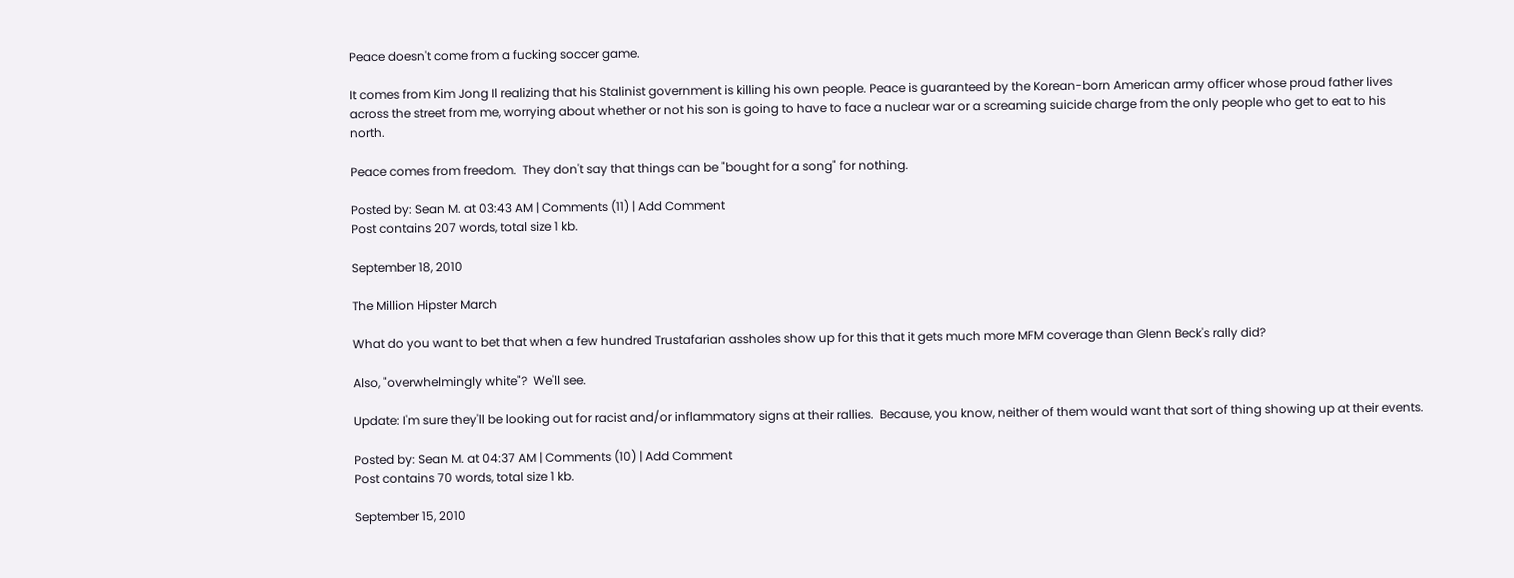Peace doesn't come from a fucking soccer game.

It comes from Kim Jong Il realizing that his Stalinist government is killing his own people. Peace is guaranteed by the Korean-born American army officer whose proud father lives across the street from me, worrying about whether or not his son is going to have to face a nuclear war or a screaming suicide charge from the only people who get to eat to his north.

Peace comes from freedom.  They don't say that things can be "bought for a song" for nothing.

Posted by: Sean M. at 03:43 AM | Comments (11) | Add Comment
Post contains 207 words, total size 1 kb.

September 18, 2010

The Million Hipster March

What do you want to bet that when a few hundred Trustafarian assholes show up for this that it gets much more MFM coverage than Glenn Beck's rally did?

Also, "overwhelmingly white"?  We'll see.

Update: I'm sure they'll be looking out for racist and/or inflammatory signs at their rallies.  Because, you know, neither of them would want that sort of thing showing up at their events.

Posted by: Sean M. at 04:37 AM | Comments (10) | Add Comment
Post contains 70 words, total size 1 kb.

September 15, 2010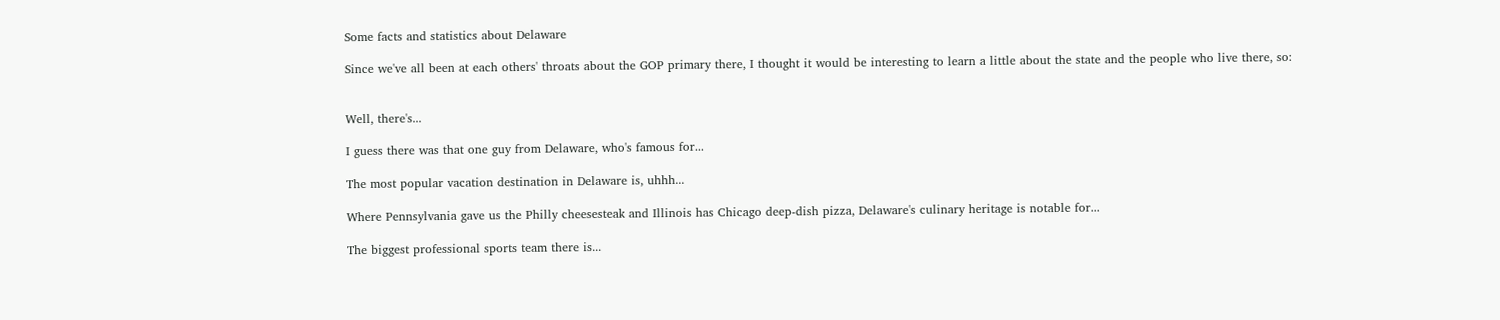Some facts and statistics about Delaware

Since we've all been at each others' throats about the GOP primary there, I thought it would be interesting to learn a little about the state and the people who live there, so:


Well, there's...

I guess there was that one guy from Delaware, who's famous for...

The most popular vacation destination in Delaware is, uhhh...

Where Pennsylvania gave us the Philly cheesesteak and Illinois has Chicago deep-dish pizza, Delaware's culinary heritage is notable for...

The biggest professional sports team there is...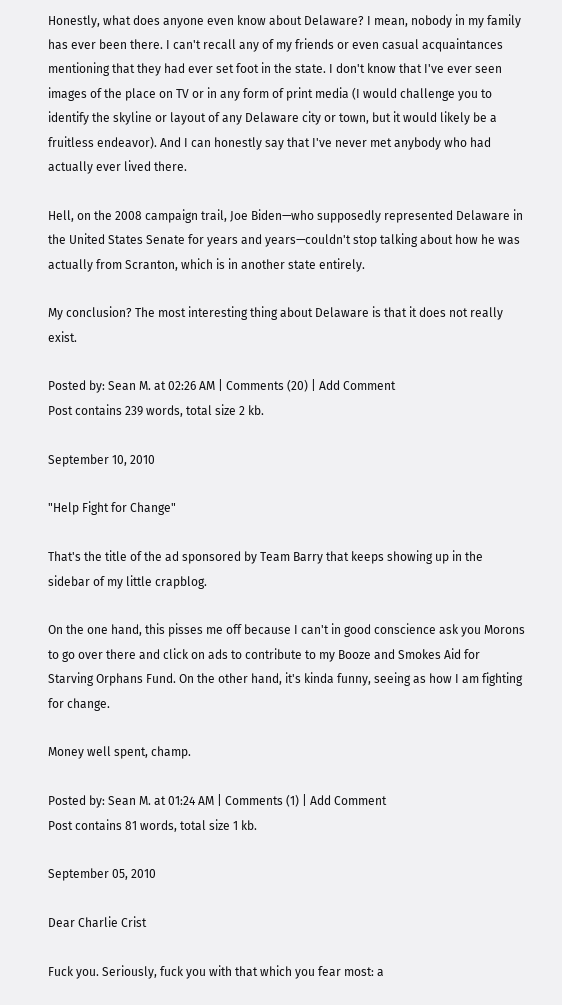Honestly, what does anyone even know about Delaware? I mean, nobody in my family has ever been there. I can't recall any of my friends or even casual acquaintances mentioning that they had ever set foot in the state. I don't know that I've ever seen images of the place on TV or in any form of print media (I would challenge you to identify the skyline or layout of any Delaware city or town, but it would likely be a fruitless endeavor). And I can honestly say that I've never met anybody who had actually ever lived there.

Hell, on the 2008 campaign trail, Joe Biden—who supposedly represented Delaware in the United States Senate for years and years—couldn't stop talking about how he was actually from Scranton, which is in another state entirely.

My conclusion? The most interesting thing about Delaware is that it does not really exist.

Posted by: Sean M. at 02:26 AM | Comments (20) | Add Comment
Post contains 239 words, total size 2 kb.

September 10, 2010

"Help Fight for Change"

That's the title of the ad sponsored by Team Barry that keeps showing up in the sidebar of my little crapblog.

On the one hand, this pisses me off because I can't in good conscience ask you Morons to go over there and click on ads to contribute to my Booze and Smokes Aid for Starving Orphans Fund. On the other hand, it's kinda funny, seeing as how I am fighting for change.

Money well spent, champ.

Posted by: Sean M. at 01:24 AM | Comments (1) | Add Comment
Post contains 81 words, total size 1 kb.

September 05, 2010

Dear Charlie Crist

Fuck you. Seriously, fuck you with that which you fear most: a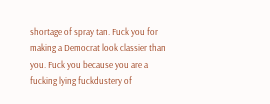shortage of spray tan. Fuck you for making a Democrat look classier than you. Fuck you because you are a fucking lying fuckdustery of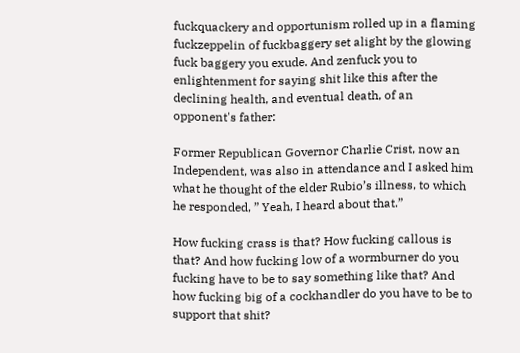fuckquackery and opportunism rolled up in a flaming fuckzeppelin of fuckbaggery set alight by the glowing fuck baggery you exude. And zenfuck you to enlightenment for saying shit like this after the declining health, and eventual death, of an opponent's father:

Former Republican Governor Charlie Crist, now an Independent, was also in attendance and I asked him what he thought of the elder Rubio’s illness, to which he responded, ” Yeah, I heard about that.”

How fucking crass is that? How fucking callous is that? And how fucking low of a wormburner do you fucking have to be to say something like that? And how fucking big of a cockhandler do you have to be to support that shit?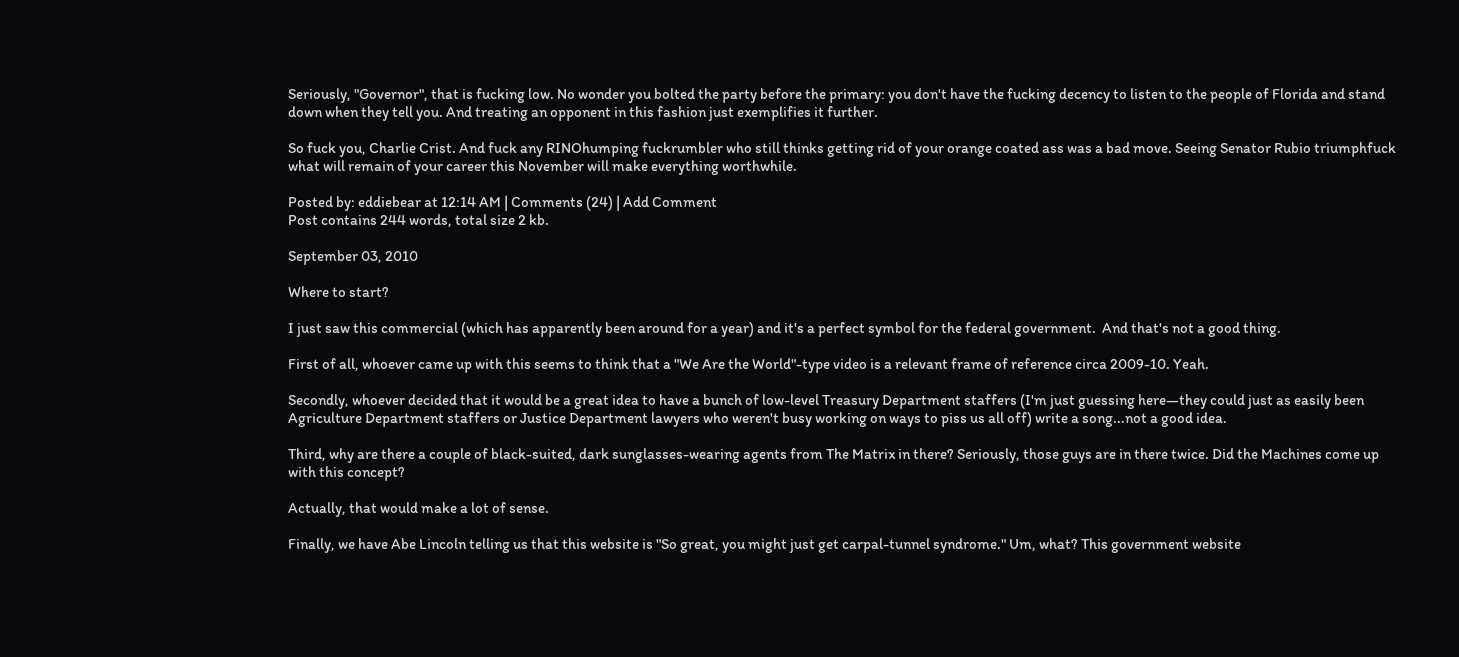Seriously, "Governor", that is fucking low. No wonder you bolted the party before the primary: you don't have the fucking decency to listen to the people of Florida and stand down when they tell you. And treating an opponent in this fashion just exemplifies it further.

So fuck you, Charlie Crist. And fuck any RINOhumping fuckrumbler who still thinks getting rid of your orange coated ass was a bad move. Seeing Senator Rubio triumphfuck what will remain of your career this November will make everything worthwhile.

Posted by: eddiebear at 12:14 AM | Comments (24) | Add Comment
Post contains 244 words, total size 2 kb.

September 03, 2010

Where to start?

I just saw this commercial (which has apparently been around for a year) and it's a perfect symbol for the federal government.  And that's not a good thing.

First of all, whoever came up with this seems to think that a "We Are the World"-type video is a relevant frame of reference circa 2009-10. Yeah.

Secondly, whoever decided that it would be a great idea to have a bunch of low-level Treasury Department staffers (I'm just guessing here—they could just as easily been Agriculture Department staffers or Justice Department lawyers who weren't busy working on ways to piss us all off) write a song...not a good idea.

Third, why are there a couple of black-suited, dark sunglasses-wearing agents from The Matrix in there? Seriously, those guys are in there twice. Did the Machines come up with this concept?

Actually, that would make a lot of sense.

Finally, we have Abe Lincoln telling us that this website is "So great, you might just get carpal-tunnel syndrome." Um, what? This government website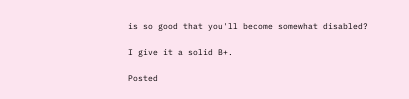is so good that you'll become somewhat disabled?

I give it a solid B+.

Posted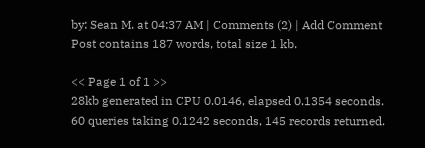by: Sean M. at 04:37 AM | Comments (2) | Add Comment
Post contains 187 words, total size 1 kb.

<< Page 1 of 1 >>
28kb generated in CPU 0.0146, elapsed 0.1354 seconds.
60 queries taking 0.1242 seconds, 145 records returned.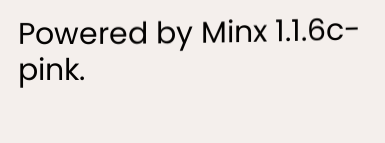Powered by Minx 1.1.6c-pink.